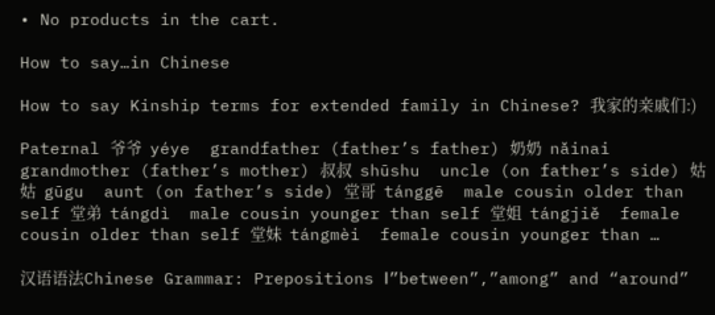• No products in the cart.

How to say…in Chinese

How to say Kinship terms for extended family in Chinese? 我家的亲戚们:)

Paternal 爷爷  yéye  grandfather (father’s father) 奶奶  nǎinai  grandmother (father’s mother) 叔叔  shūshu  uncle (on father’s side) 姑姑  gūgu  aunt (on father’s side) 堂哥  tánggē  male cousin older than self 堂弟  tángdì  male cousin younger than self 堂姐  tángjiě  female cousin older than self 堂妹  tángmèi  female cousin younger than …

汉语语法Chinese Grammar: Prepositions Ⅰ”between”,”among” and “around”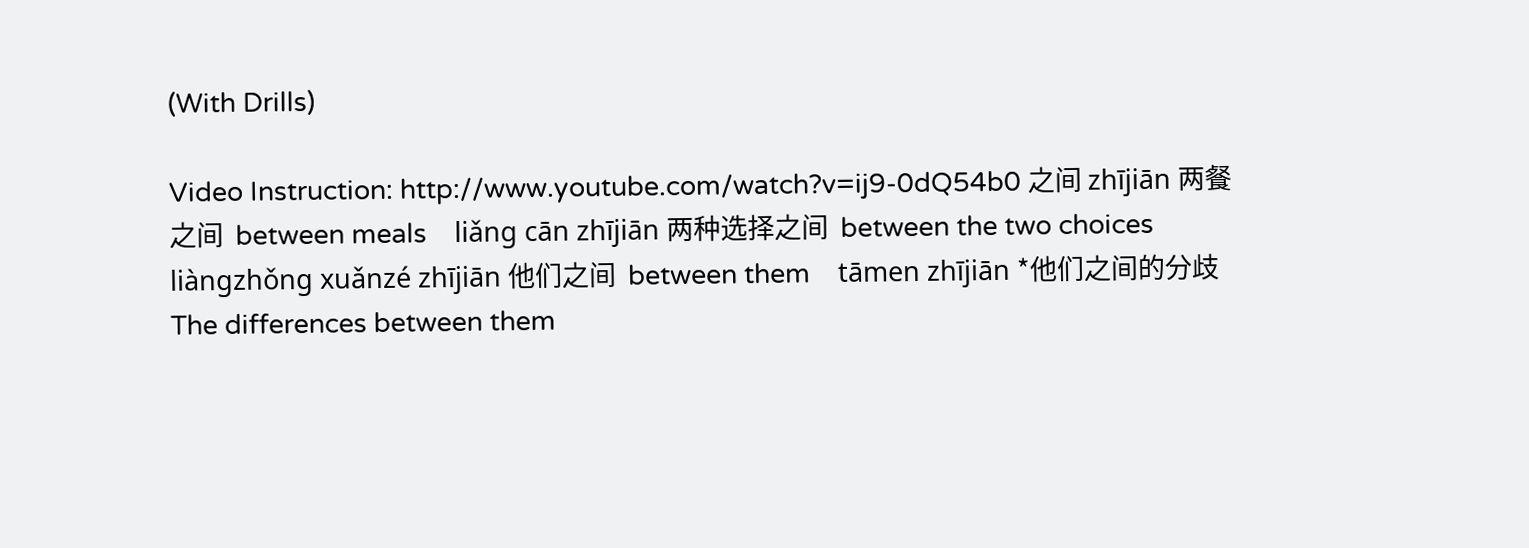(With Drills)

Video Instruction: http://www.youtube.com/watch?v=ij9-0dQ54b0 之间 zhījiān 两餐之间  between meals    liǎng cān zhījiān 两种选择之间  between the two choices    liàngzhǒng xuǎnzé zhījiān 他们之间  between them    tāmen zhījiān *他们之间的分歧  The differences between them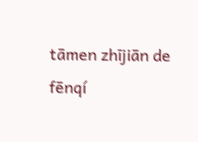tāmen zhījiān de fēnqí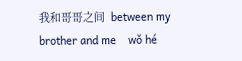我和哥哥之间  between my brother and me    wǒ hé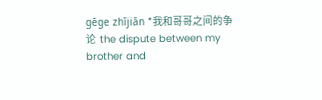gēge zhījiān *我和哥哥之间的争论  the dispute between my brother and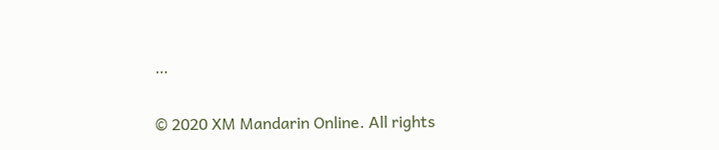…

© 2020 XM Mandarin Online. All rights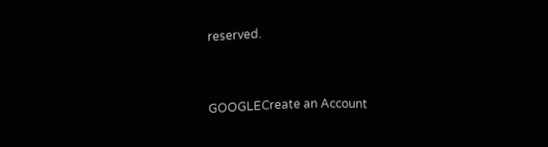reserved.



GOOGLECreate an Account